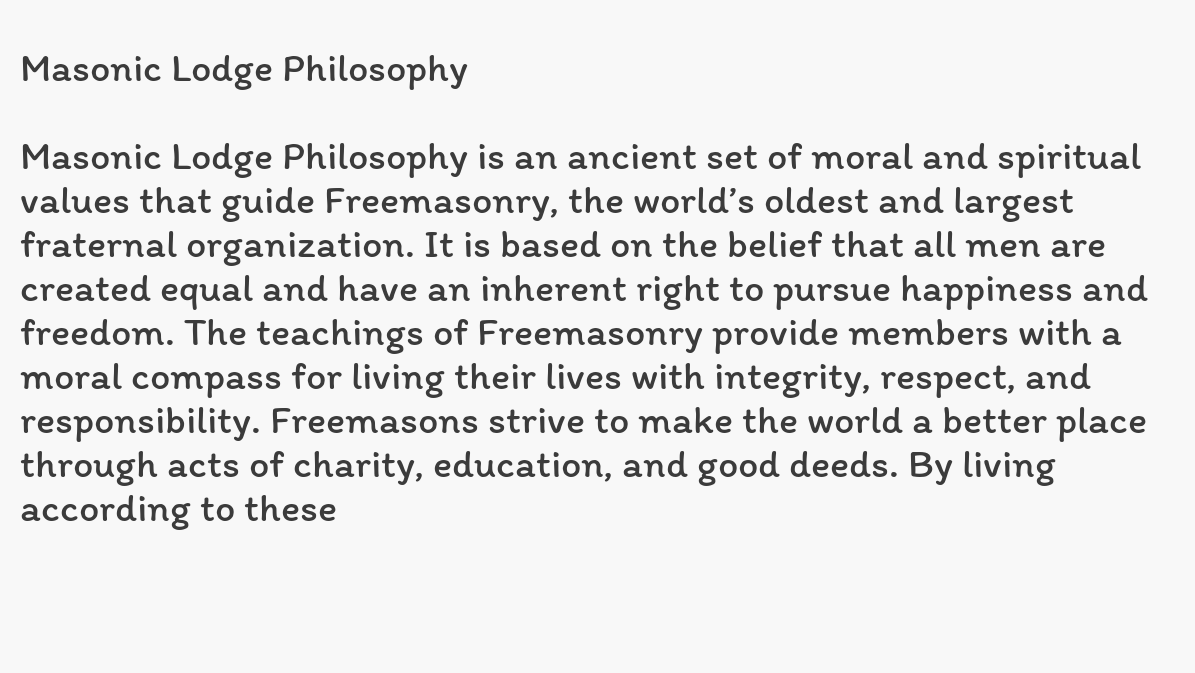Masonic Lodge Philosophy

Masonic Lodge Philosophy is an ancient set of moral and spiritual values that guide Freemasonry, the world’s oldest and largest fraternal organization. It is based on the belief that all men are created equal and have an inherent right to pursue happiness and freedom. The teachings of Freemasonry provide members with a moral compass for living their lives with integrity, respect, and responsibility. Freemasons strive to make the world a better place through acts of charity, education, and good deeds. By living according to these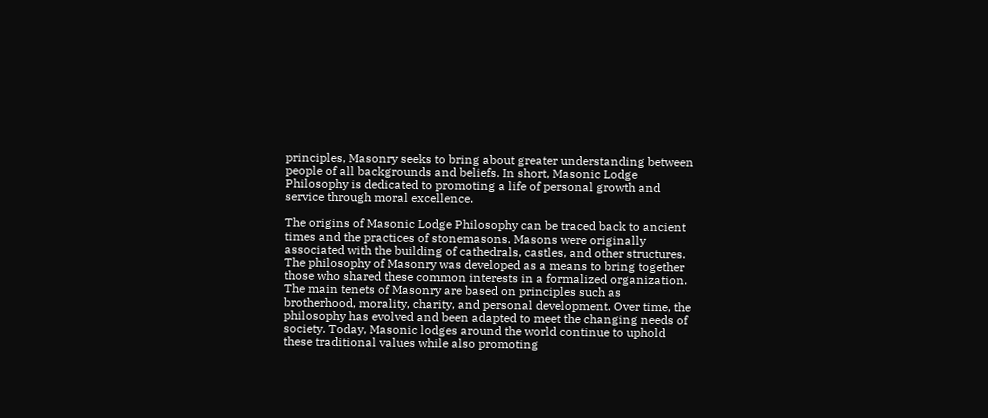principles, Masonry seeks to bring about greater understanding between people of all backgrounds and beliefs. In short, Masonic Lodge Philosophy is dedicated to promoting a life of personal growth and service through moral excellence.

The origins of Masonic Lodge Philosophy can be traced back to ancient times and the practices of stonemasons. Masons were originally associated with the building of cathedrals, castles, and other structures. The philosophy of Masonry was developed as a means to bring together those who shared these common interests in a formalized organization. The main tenets of Masonry are based on principles such as brotherhood, morality, charity, and personal development. Over time, the philosophy has evolved and been adapted to meet the changing needs of society. Today, Masonic lodges around the world continue to uphold these traditional values while also promoting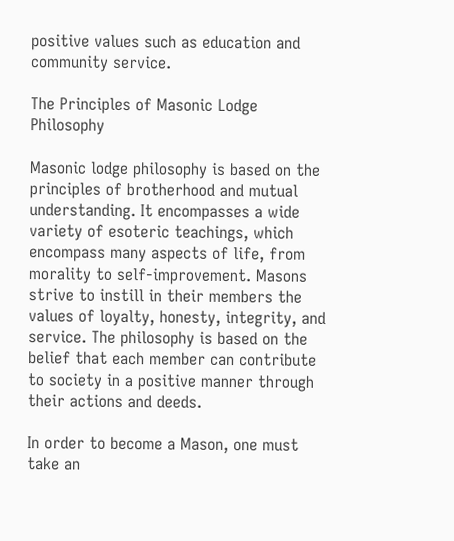positive values such as education and community service.

The Principles of Masonic Lodge Philosophy

Masonic lodge philosophy is based on the principles of brotherhood and mutual understanding. It encompasses a wide variety of esoteric teachings, which encompass many aspects of life, from morality to self-improvement. Masons strive to instill in their members the values of loyalty, honesty, integrity, and service. The philosophy is based on the belief that each member can contribute to society in a positive manner through their actions and deeds.

In order to become a Mason, one must take an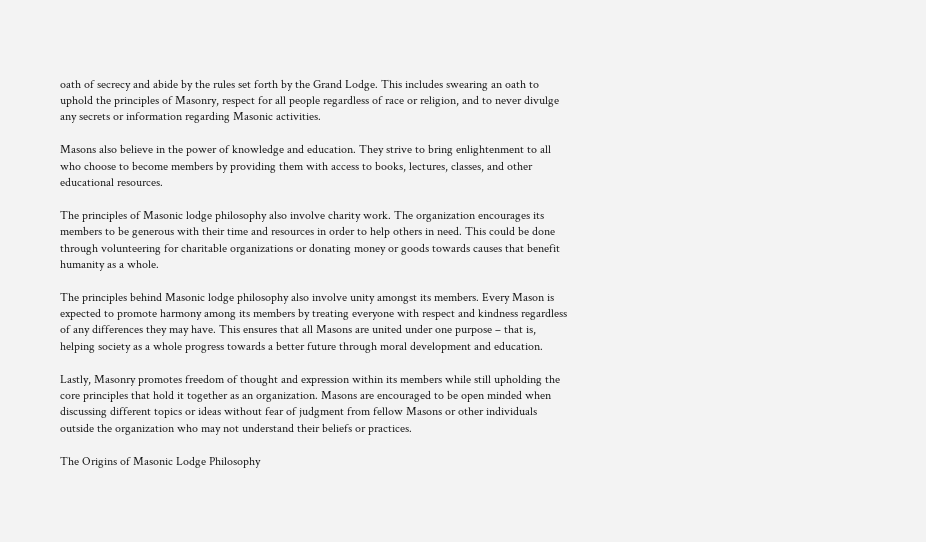oath of secrecy and abide by the rules set forth by the Grand Lodge. This includes swearing an oath to uphold the principles of Masonry, respect for all people regardless of race or religion, and to never divulge any secrets or information regarding Masonic activities.

Masons also believe in the power of knowledge and education. They strive to bring enlightenment to all who choose to become members by providing them with access to books, lectures, classes, and other educational resources.

The principles of Masonic lodge philosophy also involve charity work. The organization encourages its members to be generous with their time and resources in order to help others in need. This could be done through volunteering for charitable organizations or donating money or goods towards causes that benefit humanity as a whole.

The principles behind Masonic lodge philosophy also involve unity amongst its members. Every Mason is expected to promote harmony among its members by treating everyone with respect and kindness regardless of any differences they may have. This ensures that all Masons are united under one purpose – that is, helping society as a whole progress towards a better future through moral development and education.

Lastly, Masonry promotes freedom of thought and expression within its members while still upholding the core principles that hold it together as an organization. Masons are encouraged to be open minded when discussing different topics or ideas without fear of judgment from fellow Masons or other individuals outside the organization who may not understand their beliefs or practices.

The Origins of Masonic Lodge Philosophy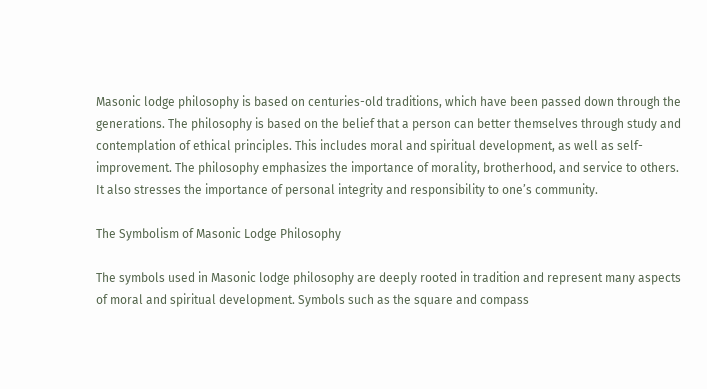Masonic lodge philosophy is based on centuries-old traditions, which have been passed down through the generations. The philosophy is based on the belief that a person can better themselves through study and contemplation of ethical principles. This includes moral and spiritual development, as well as self-improvement. The philosophy emphasizes the importance of morality, brotherhood, and service to others. It also stresses the importance of personal integrity and responsibility to one’s community.

The Symbolism of Masonic Lodge Philosophy

The symbols used in Masonic lodge philosophy are deeply rooted in tradition and represent many aspects of moral and spiritual development. Symbols such as the square and compass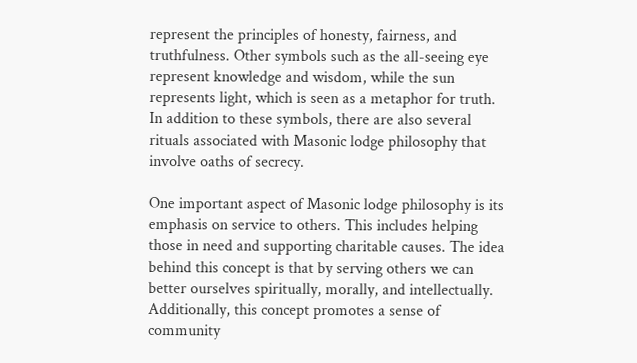represent the principles of honesty, fairness, and truthfulness. Other symbols such as the all-seeing eye represent knowledge and wisdom, while the sun represents light, which is seen as a metaphor for truth. In addition to these symbols, there are also several rituals associated with Masonic lodge philosophy that involve oaths of secrecy.

One important aspect of Masonic lodge philosophy is its emphasis on service to others. This includes helping those in need and supporting charitable causes. The idea behind this concept is that by serving others we can better ourselves spiritually, morally, and intellectually. Additionally, this concept promotes a sense of community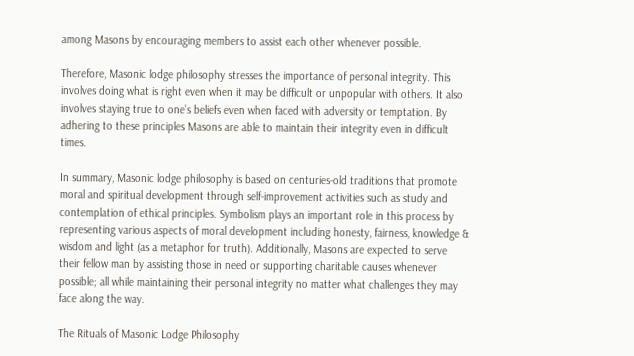among Masons by encouraging members to assist each other whenever possible.

Therefore, Masonic lodge philosophy stresses the importance of personal integrity. This involves doing what is right even when it may be difficult or unpopular with others. It also involves staying true to one’s beliefs even when faced with adversity or temptation. By adhering to these principles Masons are able to maintain their integrity even in difficult times.

In summary, Masonic lodge philosophy is based on centuries-old traditions that promote moral and spiritual development through self-improvement activities such as study and contemplation of ethical principles. Symbolism plays an important role in this process by representing various aspects of moral development including honesty, fairness, knowledge & wisdom and light (as a metaphor for truth). Additionally, Masons are expected to serve their fellow man by assisting those in need or supporting charitable causes whenever possible; all while maintaining their personal integrity no matter what challenges they may face along the way.

The Rituals of Masonic Lodge Philosophy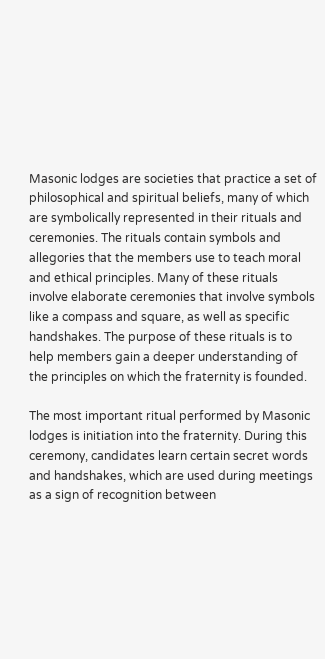Masonic lodges are societies that practice a set of philosophical and spiritual beliefs, many of which are symbolically represented in their rituals and ceremonies. The rituals contain symbols and allegories that the members use to teach moral and ethical principles. Many of these rituals involve elaborate ceremonies that involve symbols like a compass and square, as well as specific handshakes. The purpose of these rituals is to help members gain a deeper understanding of the principles on which the fraternity is founded.

The most important ritual performed by Masonic lodges is initiation into the fraternity. During this ceremony, candidates learn certain secret words and handshakes, which are used during meetings as a sign of recognition between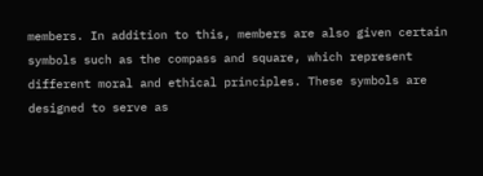members. In addition to this, members are also given certain symbols such as the compass and square, which represent different moral and ethical principles. These symbols are designed to serve as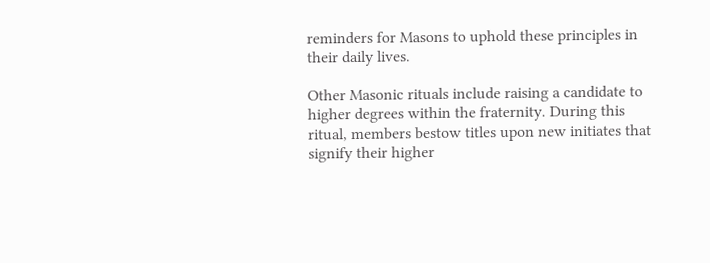reminders for Masons to uphold these principles in their daily lives.

Other Masonic rituals include raising a candidate to higher degrees within the fraternity. During this ritual, members bestow titles upon new initiates that signify their higher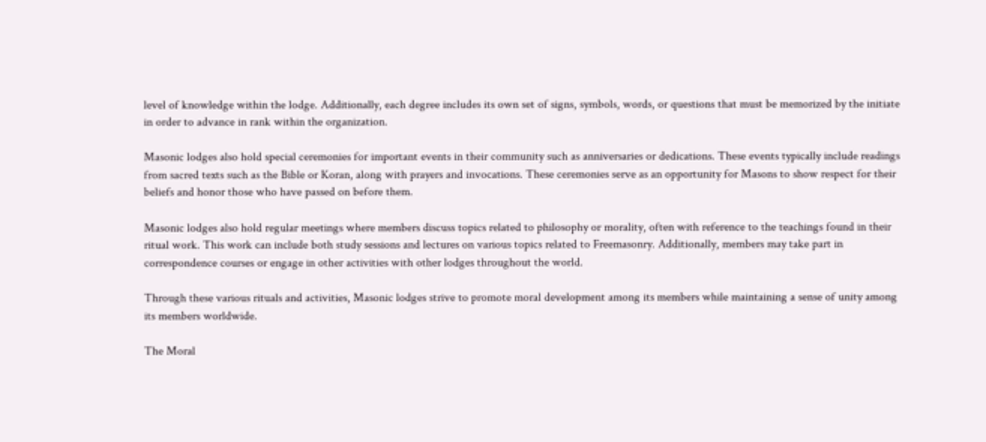level of knowledge within the lodge. Additionally, each degree includes its own set of signs, symbols, words, or questions that must be memorized by the initiate in order to advance in rank within the organization.

Masonic lodges also hold special ceremonies for important events in their community such as anniversaries or dedications. These events typically include readings from sacred texts such as the Bible or Koran, along with prayers and invocations. These ceremonies serve as an opportunity for Masons to show respect for their beliefs and honor those who have passed on before them.

Masonic lodges also hold regular meetings where members discuss topics related to philosophy or morality, often with reference to the teachings found in their ritual work. This work can include both study sessions and lectures on various topics related to Freemasonry. Additionally, members may take part in correspondence courses or engage in other activities with other lodges throughout the world.

Through these various rituals and activities, Masonic lodges strive to promote moral development among its members while maintaining a sense of unity among its members worldwide.

The Moral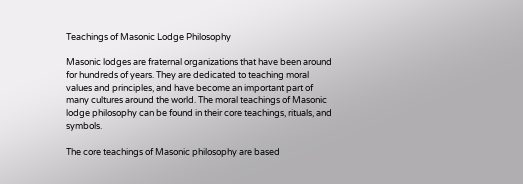Teachings of Masonic Lodge Philosophy

Masonic lodges are fraternal organizations that have been around for hundreds of years. They are dedicated to teaching moral values and principles, and have become an important part of many cultures around the world. The moral teachings of Masonic lodge philosophy can be found in their core teachings, rituals, and symbols.

The core teachings of Masonic philosophy are based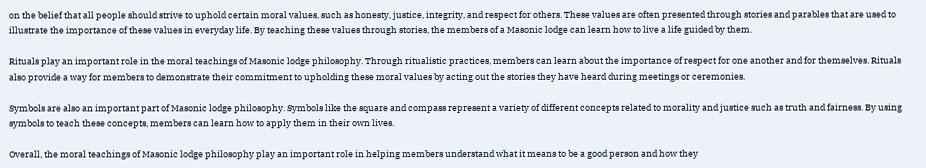on the belief that all people should strive to uphold certain moral values, such as honesty, justice, integrity, and respect for others. These values are often presented through stories and parables that are used to illustrate the importance of these values in everyday life. By teaching these values through stories, the members of a Masonic lodge can learn how to live a life guided by them.

Rituals play an important role in the moral teachings of Masonic lodge philosophy. Through ritualistic practices, members can learn about the importance of respect for one another and for themselves. Rituals also provide a way for members to demonstrate their commitment to upholding these moral values by acting out the stories they have heard during meetings or ceremonies.

Symbols are also an important part of Masonic lodge philosophy. Symbols like the square and compass represent a variety of different concepts related to morality and justice such as truth and fairness. By using symbols to teach these concepts, members can learn how to apply them in their own lives.

Overall, the moral teachings of Masonic lodge philosophy play an important role in helping members understand what it means to be a good person and how they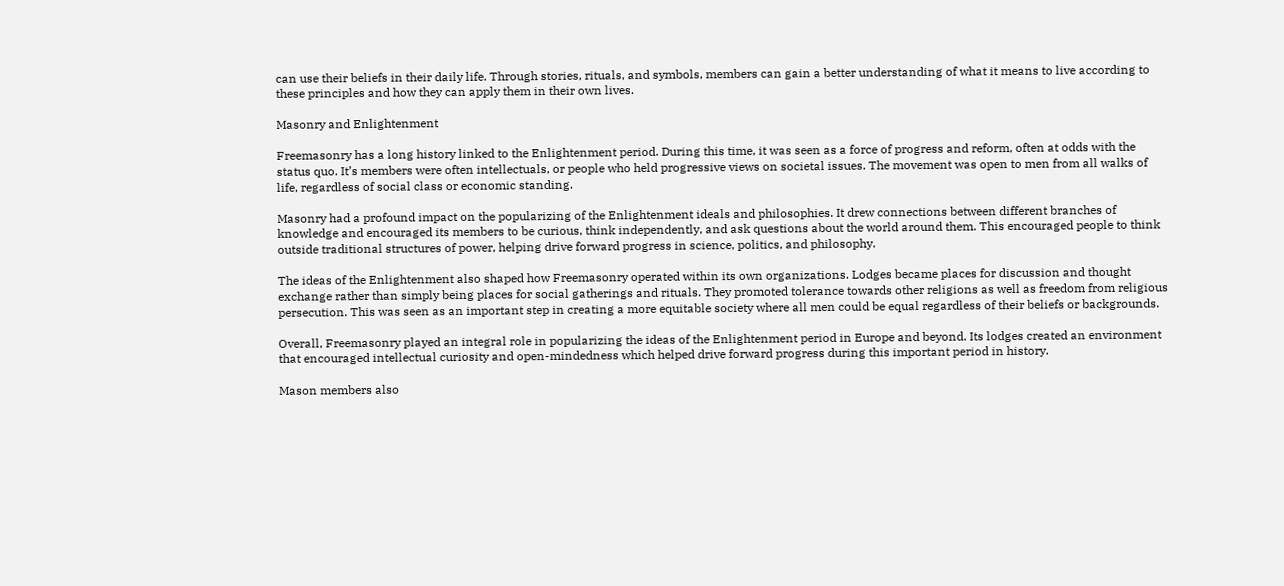can use their beliefs in their daily life. Through stories, rituals, and symbols, members can gain a better understanding of what it means to live according to these principles and how they can apply them in their own lives.

Masonry and Enlightenment

Freemasonry has a long history linked to the Enlightenment period. During this time, it was seen as a force of progress and reform, often at odds with the status quo. It’s members were often intellectuals, or people who held progressive views on societal issues. The movement was open to men from all walks of life, regardless of social class or economic standing.

Masonry had a profound impact on the popularizing of the Enlightenment ideals and philosophies. It drew connections between different branches of knowledge and encouraged its members to be curious, think independently, and ask questions about the world around them. This encouraged people to think outside traditional structures of power, helping drive forward progress in science, politics, and philosophy.

The ideas of the Enlightenment also shaped how Freemasonry operated within its own organizations. Lodges became places for discussion and thought exchange rather than simply being places for social gatherings and rituals. They promoted tolerance towards other religions as well as freedom from religious persecution. This was seen as an important step in creating a more equitable society where all men could be equal regardless of their beliefs or backgrounds.

Overall, Freemasonry played an integral role in popularizing the ideas of the Enlightenment period in Europe and beyond. Its lodges created an environment that encouraged intellectual curiosity and open-mindedness which helped drive forward progress during this important period in history.

Mason members also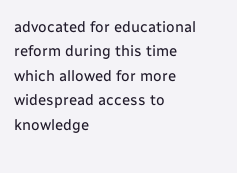advocated for educational reform during this time which allowed for more widespread access to knowledge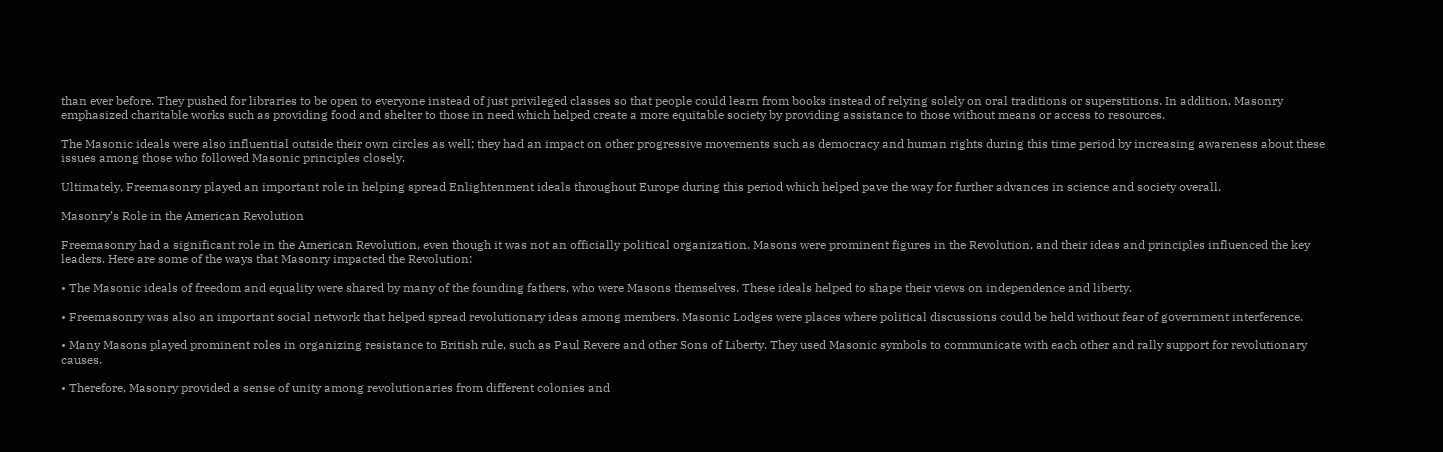than ever before. They pushed for libraries to be open to everyone instead of just privileged classes so that people could learn from books instead of relying solely on oral traditions or superstitions. In addition, Masonry emphasized charitable works such as providing food and shelter to those in need which helped create a more equitable society by providing assistance to those without means or access to resources.

The Masonic ideals were also influential outside their own circles as well; they had an impact on other progressive movements such as democracy and human rights during this time period by increasing awareness about these issues among those who followed Masonic principles closely.

Ultimately, Freemasonry played an important role in helping spread Enlightenment ideals throughout Europe during this period which helped pave the way for further advances in science and society overall.

Masonry’s Role in the American Revolution

Freemasonry had a significant role in the American Revolution, even though it was not an officially political organization. Masons were prominent figures in the Revolution, and their ideas and principles influenced the key leaders. Here are some of the ways that Masonry impacted the Revolution:

• The Masonic ideals of freedom and equality were shared by many of the founding fathers, who were Masons themselves. These ideals helped to shape their views on independence and liberty.

• Freemasonry was also an important social network that helped spread revolutionary ideas among members. Masonic Lodges were places where political discussions could be held without fear of government interference.

• Many Masons played prominent roles in organizing resistance to British rule, such as Paul Revere and other Sons of Liberty. They used Masonic symbols to communicate with each other and rally support for revolutionary causes.

• Therefore, Masonry provided a sense of unity among revolutionaries from different colonies and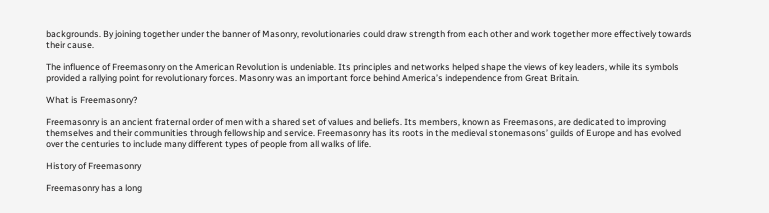backgrounds. By joining together under the banner of Masonry, revolutionaries could draw strength from each other and work together more effectively towards their cause.

The influence of Freemasonry on the American Revolution is undeniable. Its principles and networks helped shape the views of key leaders, while its symbols provided a rallying point for revolutionary forces. Masonry was an important force behind America’s independence from Great Britain.

What is Freemasonry?

Freemasonry is an ancient fraternal order of men with a shared set of values and beliefs. Its members, known as Freemasons, are dedicated to improving themselves and their communities through fellowship and service. Freemasonry has its roots in the medieval stonemasons’ guilds of Europe and has evolved over the centuries to include many different types of people from all walks of life.

History of Freemasonry

Freemasonry has a long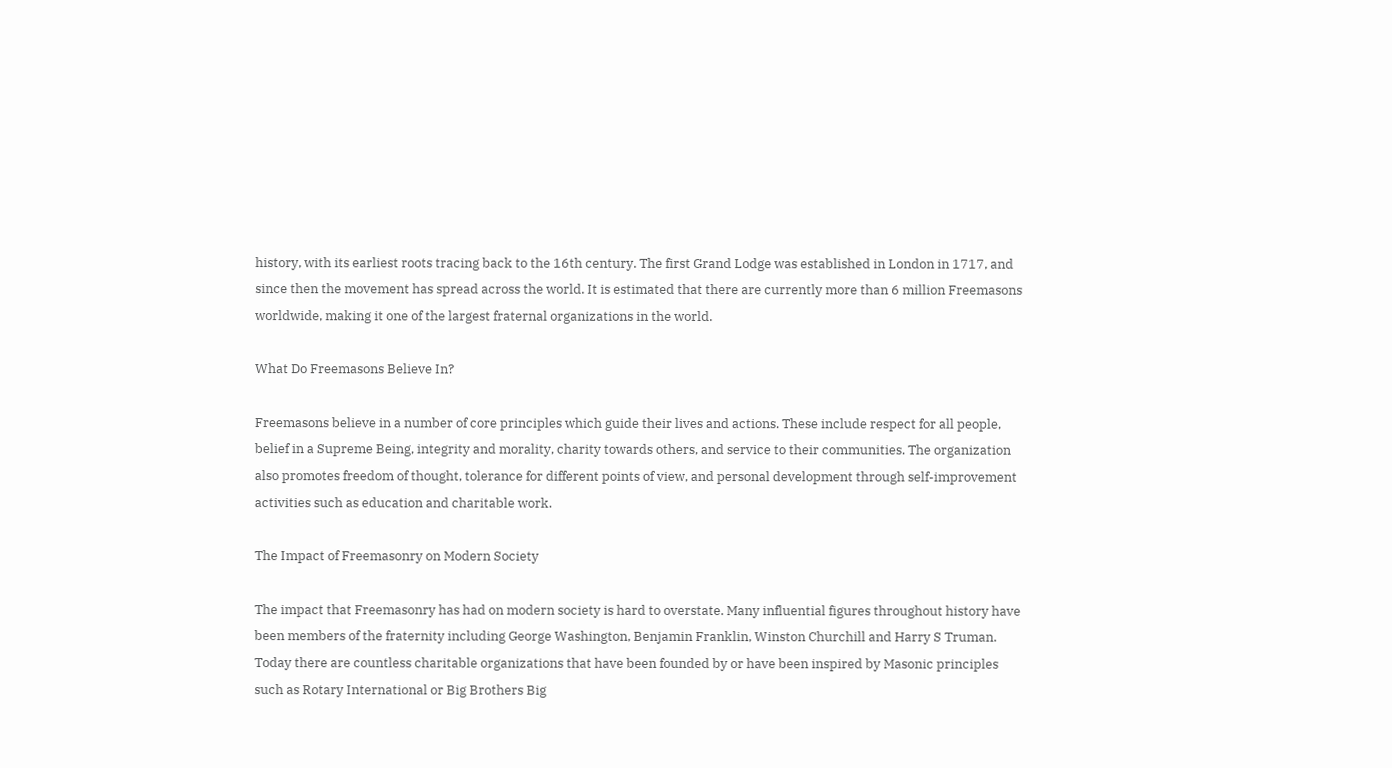history, with its earliest roots tracing back to the 16th century. The first Grand Lodge was established in London in 1717, and since then the movement has spread across the world. It is estimated that there are currently more than 6 million Freemasons worldwide, making it one of the largest fraternal organizations in the world.

What Do Freemasons Believe In?

Freemasons believe in a number of core principles which guide their lives and actions. These include respect for all people, belief in a Supreme Being, integrity and morality, charity towards others, and service to their communities. The organization also promotes freedom of thought, tolerance for different points of view, and personal development through self-improvement activities such as education and charitable work.

The Impact of Freemasonry on Modern Society

The impact that Freemasonry has had on modern society is hard to overstate. Many influential figures throughout history have been members of the fraternity including George Washington, Benjamin Franklin, Winston Churchill and Harry S Truman. Today there are countless charitable organizations that have been founded by or have been inspired by Masonic principles such as Rotary International or Big Brothers Big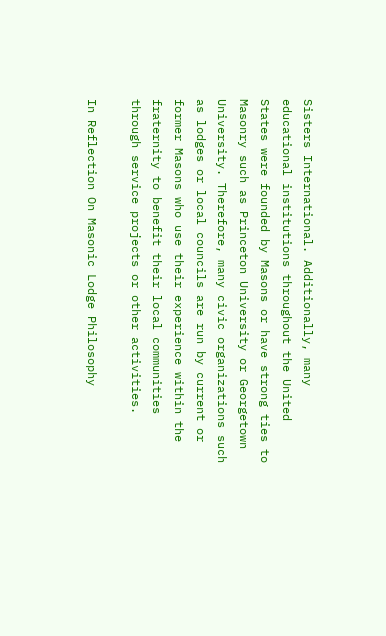Sisters International. Additionally, many educational institutions throughout the United States were founded by Masons or have strong ties to Masonry such as Princeton University or Georgetown University. Therefore, many civic organizations such as lodges or local councils are run by current or former Masons who use their experience within the fraternity to benefit their local communities through service projects or other activities.

In Reflection On Masonic Lodge Philosophy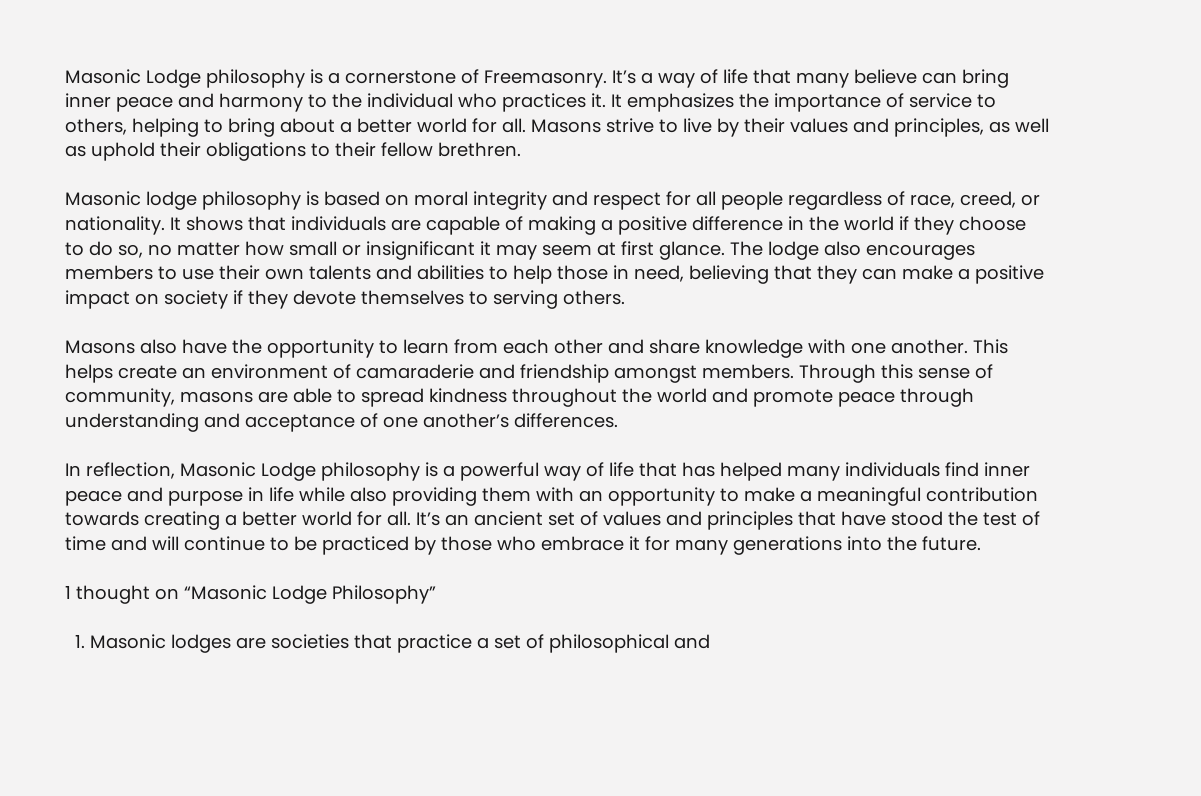Masonic Lodge philosophy is a cornerstone of Freemasonry. It’s a way of life that many believe can bring inner peace and harmony to the individual who practices it. It emphasizes the importance of service to others, helping to bring about a better world for all. Masons strive to live by their values and principles, as well as uphold their obligations to their fellow brethren.

Masonic lodge philosophy is based on moral integrity and respect for all people regardless of race, creed, or nationality. It shows that individuals are capable of making a positive difference in the world if they choose to do so, no matter how small or insignificant it may seem at first glance. The lodge also encourages members to use their own talents and abilities to help those in need, believing that they can make a positive impact on society if they devote themselves to serving others.

Masons also have the opportunity to learn from each other and share knowledge with one another. This helps create an environment of camaraderie and friendship amongst members. Through this sense of community, masons are able to spread kindness throughout the world and promote peace through understanding and acceptance of one another’s differences.

In reflection, Masonic Lodge philosophy is a powerful way of life that has helped many individuals find inner peace and purpose in life while also providing them with an opportunity to make a meaningful contribution towards creating a better world for all. It’s an ancient set of values and principles that have stood the test of time and will continue to be practiced by those who embrace it for many generations into the future.

1 thought on “Masonic Lodge Philosophy”

  1. Masonic lodges are societies that practice a set of philosophical and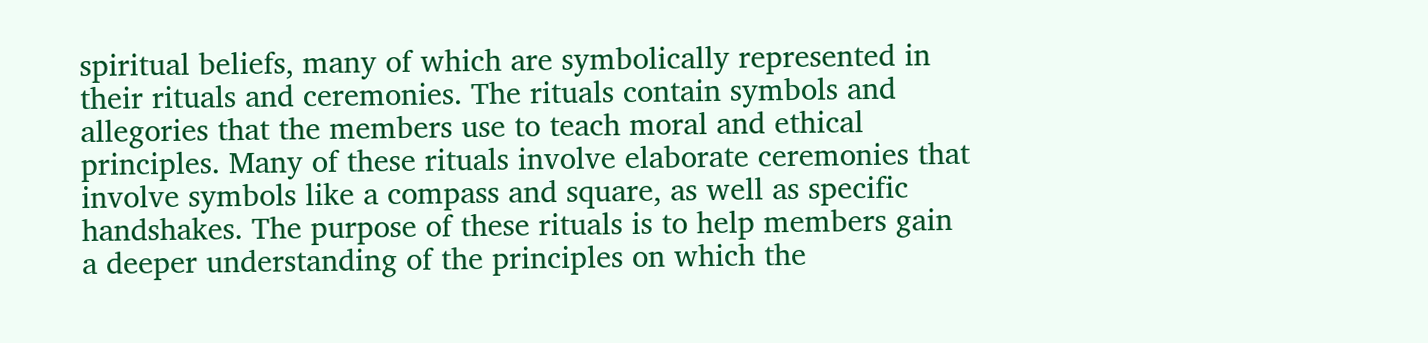spiritual beliefs, many of which are symbolically represented in their rituals and ceremonies. The rituals contain symbols and allegories that the members use to teach moral and ethical principles. Many of these rituals involve elaborate ceremonies that involve symbols like a compass and square, as well as specific handshakes. The purpose of these rituals is to help members gain a deeper understanding of the principles on which the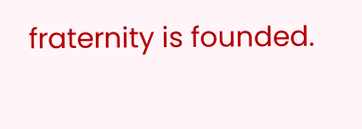fraternity is founded.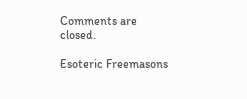Comments are closed.

Esoteric Freemasons